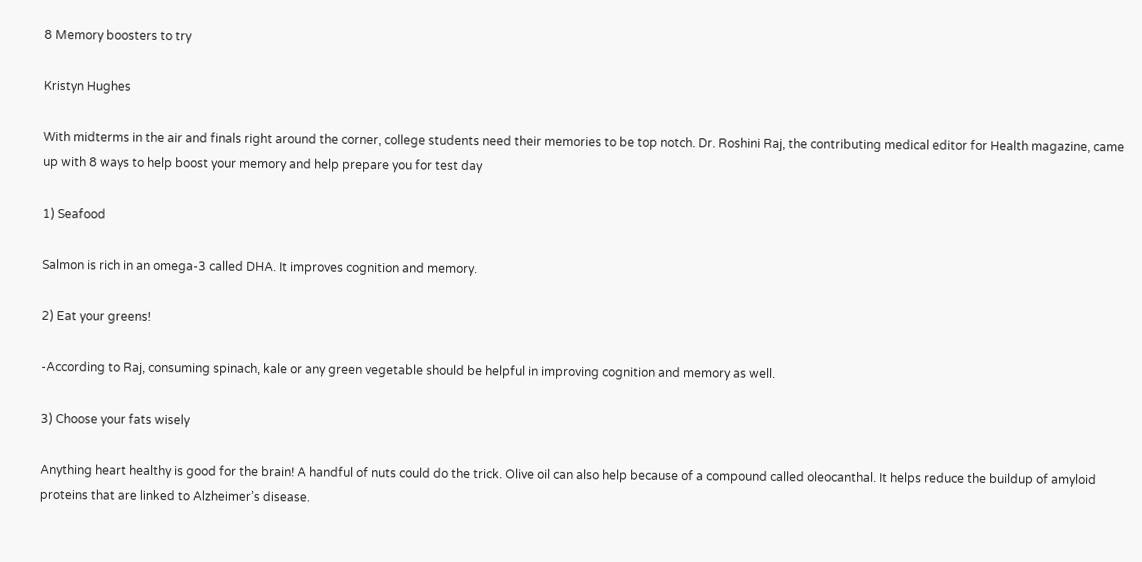8 Memory boosters to try

Kristyn Hughes

With midterms in the air and finals right around the corner, college students need their memories to be top notch. Dr. Roshini Raj, the contributing medical editor for Health magazine, came up with 8 ways to help boost your memory and help prepare you for test day

1) Seafood

Salmon is rich in an omega-3 called DHA. It improves cognition and memory.

2) Eat your greens!

-According to Raj, consuming spinach, kale or any green vegetable should be helpful in improving cognition and memory as well.

3) Choose your fats wisely

Anything heart healthy is good for the brain! A handful of nuts could do the trick. Olive oil can also help because of a compound called oleocanthal. It helps reduce the buildup of amyloid proteins that are linked to Alzheimer’s disease.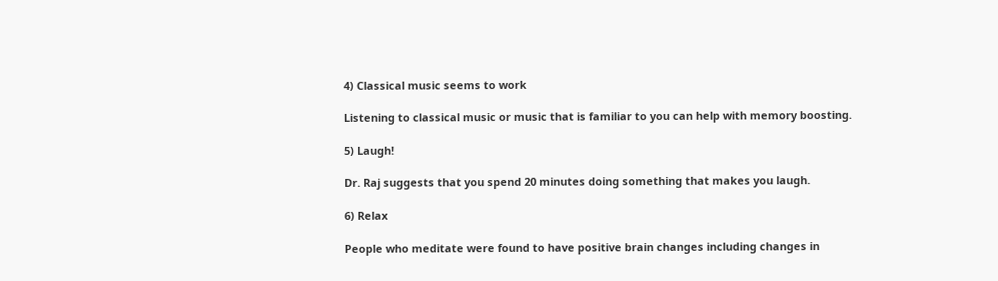4) Classical music seems to work

Listening to classical music or music that is familiar to you can help with memory boosting.

5) Laugh!

Dr. Raj suggests that you spend 20 minutes doing something that makes you laugh.

6) Relax

People who meditate were found to have positive brain changes including changes in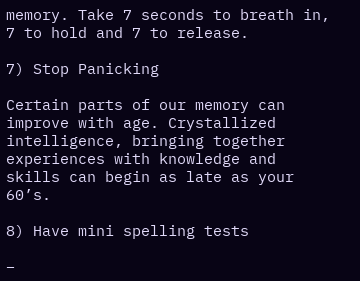memory. Take 7 seconds to breath in, 7 to hold and 7 to release.

7) Stop Panicking

Certain parts of our memory can improve with age. Crystallized intelligence, bringing together experiences with knowledge and skills can begin as late as your 60’s.

8) Have mini spelling tests

–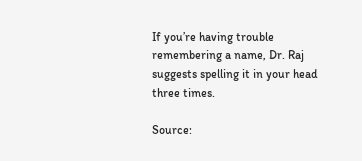If you’re having trouble remembering a name, Dr. Raj suggests spelling it in your head three times.

Source: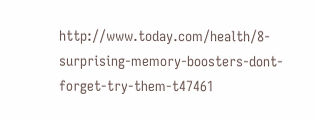http://www.today.com/health/8-surprising-memory-boosters-dont-forget-try-them-t47461